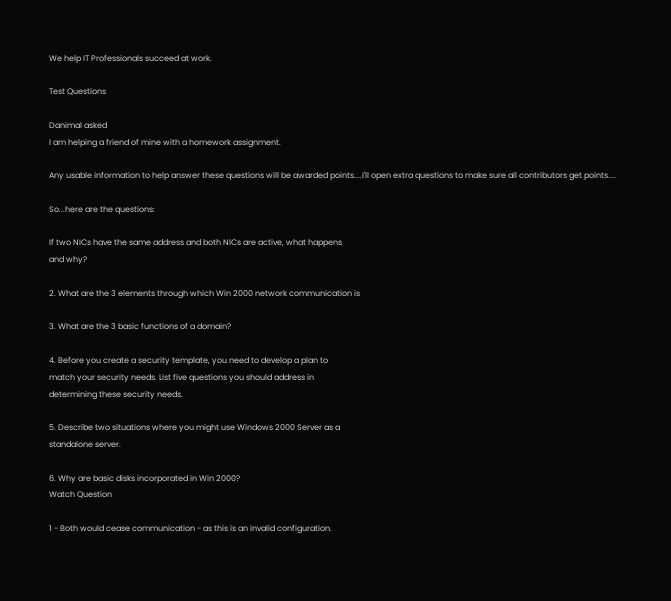We help IT Professionals succeed at work.

Test Questions

Danimal asked
I am helping a friend of mine with a homework assignment.

Any usable information to help answer these questions will be awarded points....I'll open extra questions to make sure all contributors get points....

So...here are the questions:

If two NICs have the same address and both NICs are active, what happens
and why?

2. What are the 3 elements through which Win 2000 network communication is

3. What are the 3 basic functions of a domain?

4. Before you create a security template, you need to develop a plan to
match your security needs. List five questions you should address in
determining these security needs.

5. Describe two situations where you might use Windows 2000 Server as a
standalone server.

6. Why are basic disks incorporated in Win 2000?
Watch Question

1 - Both would cease communication - as this is an invalid configuration.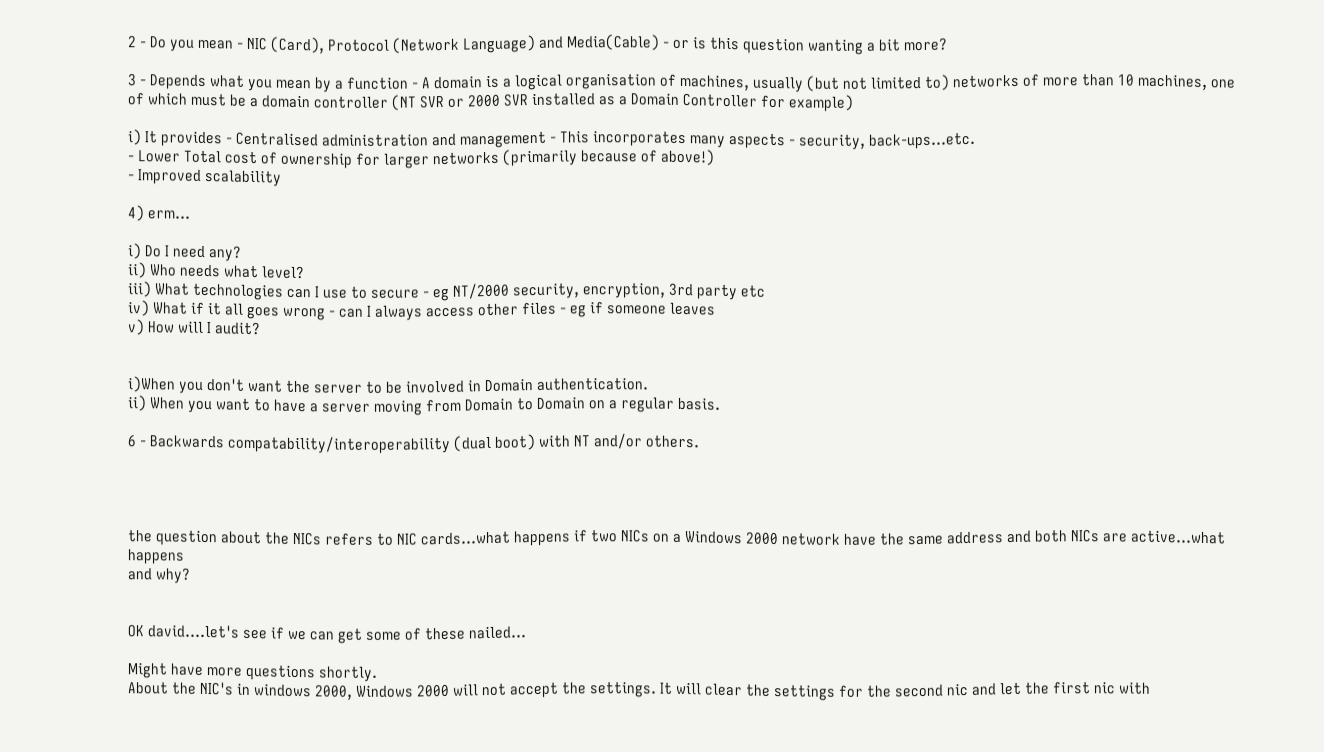2 - Do you mean - NIC (Card), Protocol (Network Language) and Media(Cable) - or is this question wanting a bit more?

3 - Depends what you mean by a function - A domain is a logical organisation of machines, usually (but not limited to) networks of more than 10 machines, one of which must be a domain controller (NT SVR or 2000 SVR installed as a Domain Controller for example)

i) It provides - Centralised administration and management - This incorporates many aspects - security, back-ups...etc.
- Lower Total cost of ownership for larger networks (primarily because of above!)
- Improved scalability

4) erm...

i) Do I need any?
ii) Who needs what level?
iii) What technologies can I use to secure - eg NT/2000 security, encryption, 3rd party etc
iv) What if it all goes wrong - can I always access other files - eg if someone leaves
v) How will I audit?


i)When you don't want the server to be involved in Domain authentication.
ii) When you want to have a server moving from Domain to Domain on a regular basis.

6 - Backwards compatability/interoperability (dual boot) with NT and/or others.




the question about the NICs refers to NIC cards...what happens if two NICs on a Windows 2000 network have the same address and both NICs are active...what happens
and why?


OK david....let's see if we can get some of these nailed...

Might have more questions shortly.
About the NIC's in windows 2000, Windows 2000 will not accept the settings. It will clear the settings for the second nic and let the first nic with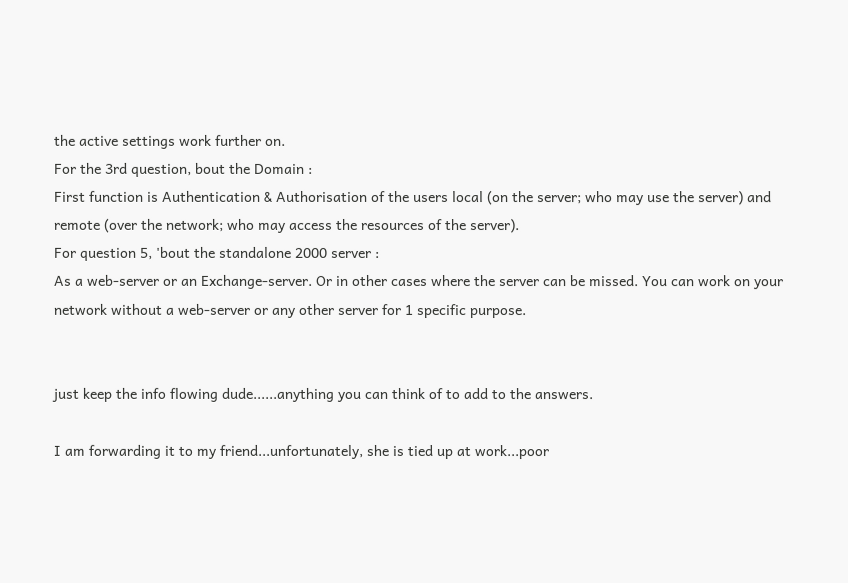the active settings work further on.
For the 3rd question, bout the Domain :
First function is Authentication & Authorisation of the users local (on the server; who may use the server) and remote (over the network; who may access the resources of the server).
For question 5, 'bout the standalone 2000 server :
As a web-server or an Exchange-server. Or in other cases where the server can be missed. You can work on your network without a web-server or any other server for 1 specific purpose.


just keep the info flowing dude......anything you can think of to add to the answers.

I am forwarding it to my friend...unfortunately, she is tied up at work...poor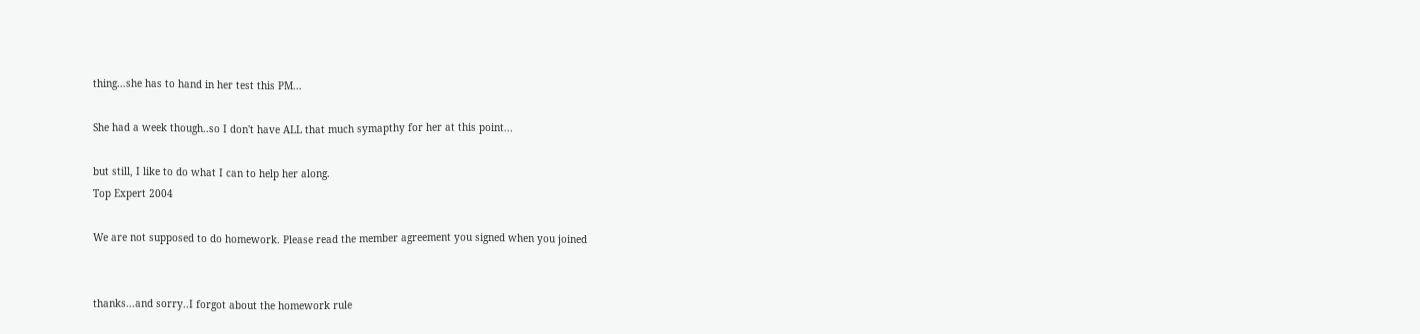thing...she has to hand in her test this PM...

She had a week though..so I don't have ALL that much symapthy for her at this point...

but still, I like to do what I can to help her along.
Top Expert 2004

We are not supposed to do homework. Please read the member agreement you signed when you joined


thanks...and sorry..I forgot about the homework rule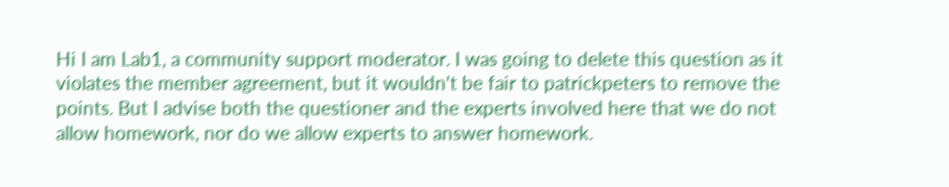Hi I am Lab1, a community support moderator. I was going to delete this question as it violates the member agreement, but it wouldn't be fair to patrickpeters to remove the points. But I advise both the questioner and the experts involved here that we do not allow homework, nor do we allow experts to answer homework.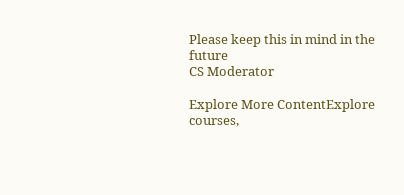Please keep this in mind in the future
CS Moderator

Explore More ContentExplore courses,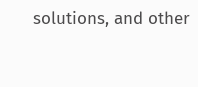solutions, and other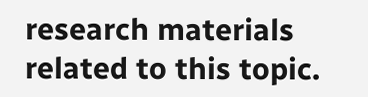research materials related to this topic.